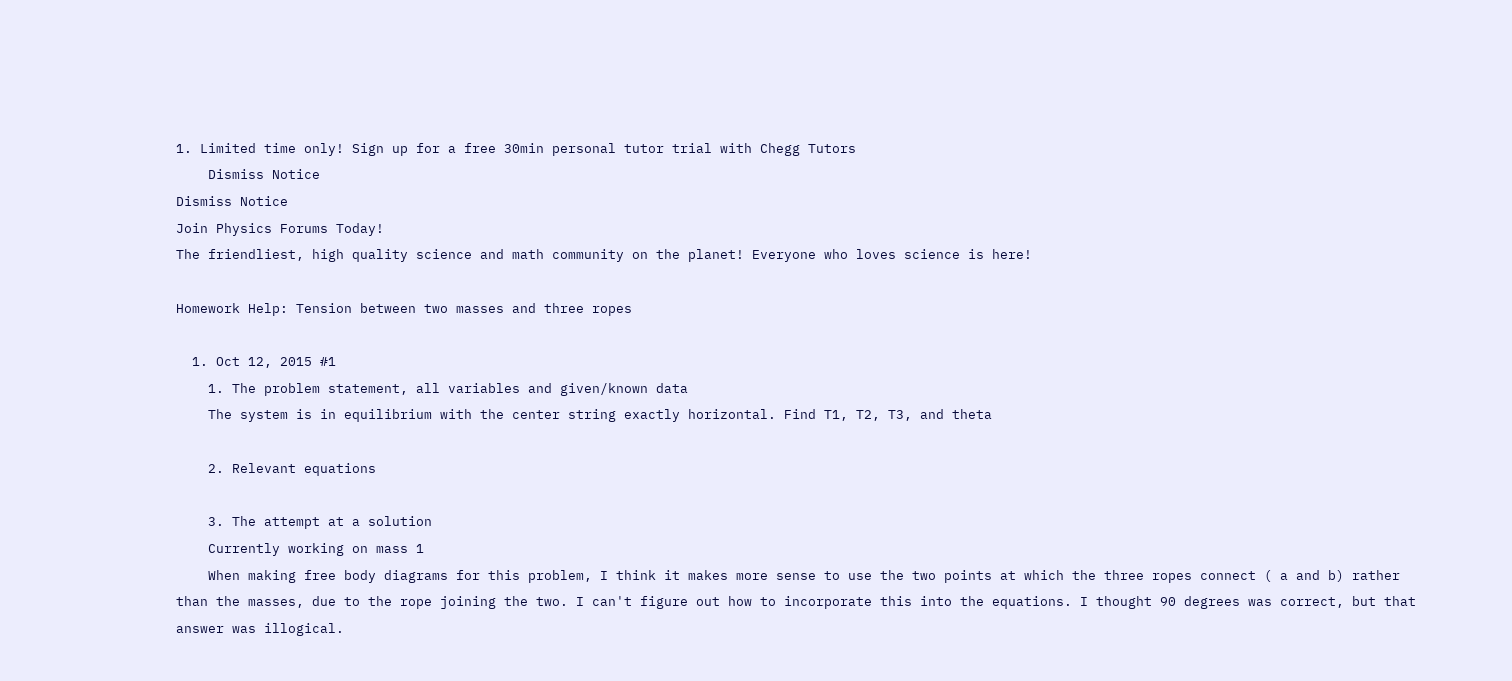1. Limited time only! Sign up for a free 30min personal tutor trial with Chegg Tutors
    Dismiss Notice
Dismiss Notice
Join Physics Forums Today!
The friendliest, high quality science and math community on the planet! Everyone who loves science is here!

Homework Help: Tension between two masses and three ropes

  1. Oct 12, 2015 #1
    1. The problem statement, all variables and given/known data
    The system is in equilibrium with the center string exactly horizontal. Find T1, T2, T3, and theta

    2. Relevant equations

    3. The attempt at a solution
    Currently working on mass 1
    When making free body diagrams for this problem, I think it makes more sense to use the two points at which the three ropes connect ( a and b) rather than the masses, due to the rope joining the two. I can't figure out how to incorporate this into the equations. I thought 90 degrees was correct, but that answer was illogical.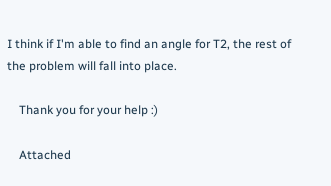I think if I'm able to find an angle for T2, the rest of the problem will fall into place.

    Thank you for your help :)

    Attached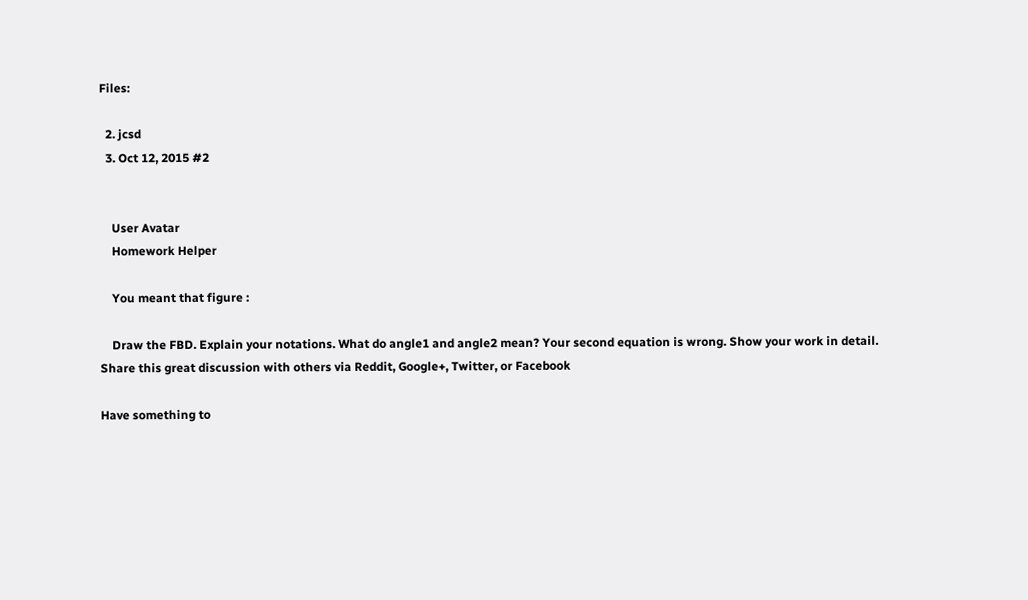Files:

  2. jcsd
  3. Oct 12, 2015 #2


    User Avatar
    Homework Helper

    You meant that figure :

    Draw the FBD. Explain your notations. What do angle1 and angle2 mean? Your second equation is wrong. Show your work in detail.
Share this great discussion with others via Reddit, Google+, Twitter, or Facebook

Have something to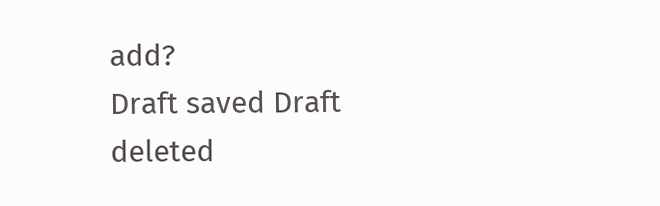add?
Draft saved Draft deleted